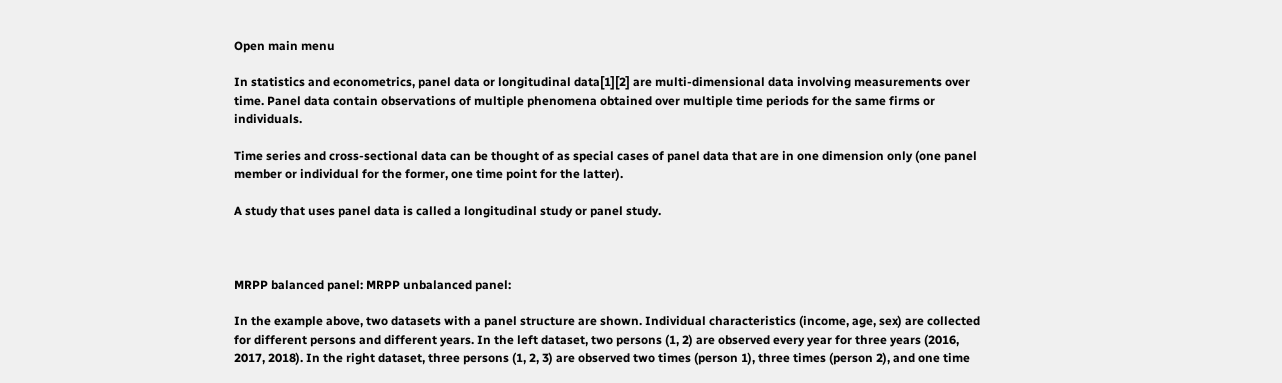Open main menu

In statistics and econometrics, panel data or longitudinal data[1][2] are multi-dimensional data involving measurements over time. Panel data contain observations of multiple phenomena obtained over multiple time periods for the same firms or individuals.

Time series and cross-sectional data can be thought of as special cases of panel data that are in one dimension only (one panel member or individual for the former, one time point for the latter).

A study that uses panel data is called a longitudinal study or panel study.



MRPP balanced panel: MRPP unbalanced panel:

In the example above, two datasets with a panel structure are shown. Individual characteristics (income, age, sex) are collected for different persons and different years. In the left dataset, two persons (1, 2) are observed every year for three years (2016, 2017, 2018). In the right dataset, three persons (1, 2, 3) are observed two times (person 1), three times (person 2), and one time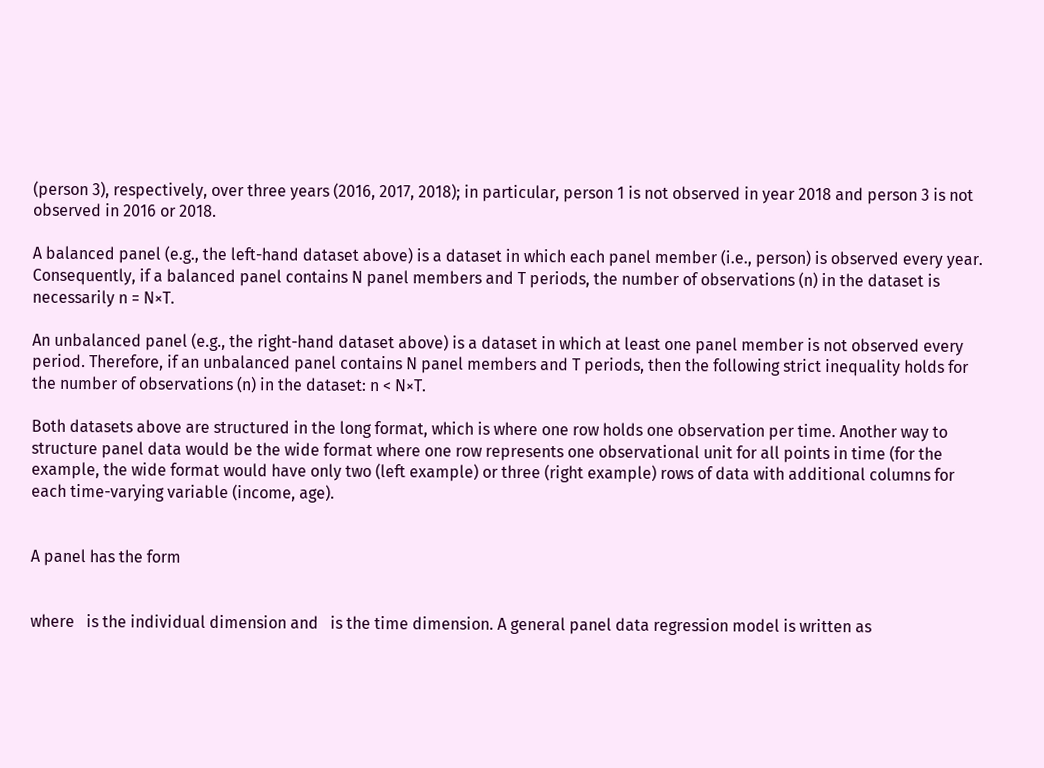(person 3), respectively, over three years (2016, 2017, 2018); in particular, person 1 is not observed in year 2018 and person 3 is not observed in 2016 or 2018.

A balanced panel (e.g., the left-hand dataset above) is a dataset in which each panel member (i.e., person) is observed every year. Consequently, if a balanced panel contains N panel members and T periods, the number of observations (n) in the dataset is necessarily n = N×T.

An unbalanced panel (e.g., the right-hand dataset above) is a dataset in which at least one panel member is not observed every period. Therefore, if an unbalanced panel contains N panel members and T periods, then the following strict inequality holds for the number of observations (n) in the dataset: n < N×T.

Both datasets above are structured in the long format, which is where one row holds one observation per time. Another way to structure panel data would be the wide format where one row represents one observational unit for all points in time (for the example, the wide format would have only two (left example) or three (right example) rows of data with additional columns for each time-varying variable (income, age).


A panel has the form


where   is the individual dimension and   is the time dimension. A general panel data regression model is written as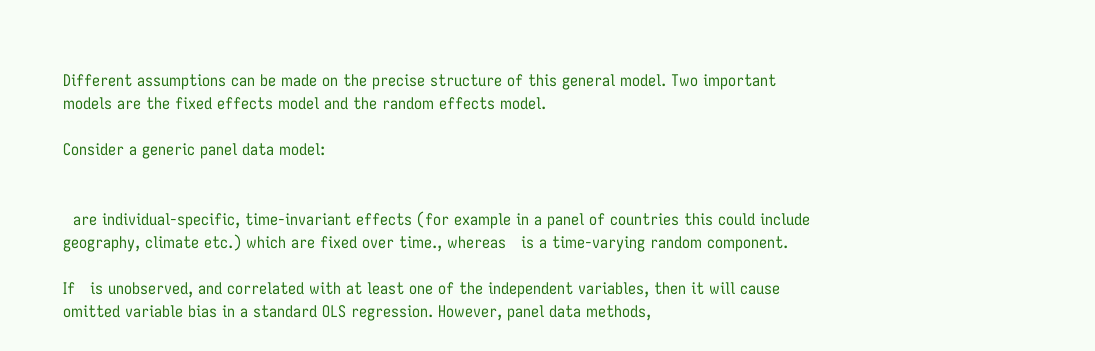Different assumptions can be made on the precise structure of this general model. Two important models are the fixed effects model and the random effects model.

Consider a generic panel data model:


  are individual-specific, time-invariant effects (for example in a panel of countries this could include geography, climate etc.) which are fixed over time., whereas   is a time-varying random component.

If   is unobserved, and correlated with at least one of the independent variables, then it will cause omitted variable bias in a standard OLS regression. However, panel data methods,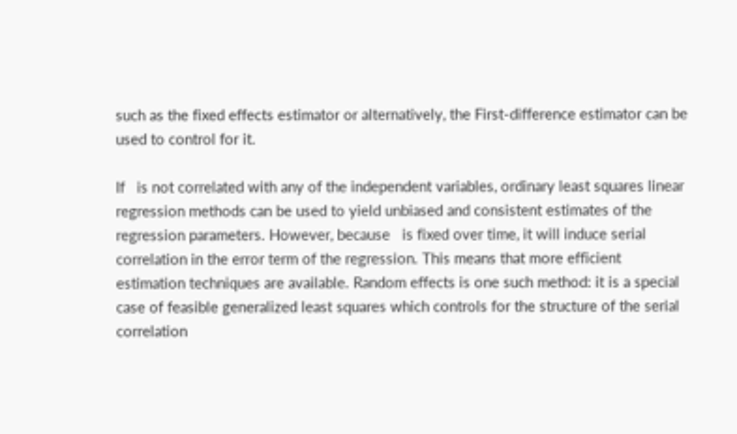such as the fixed effects estimator or alternatively, the First-difference estimator can be used to control for it.

If   is not correlated with any of the independent variables, ordinary least squares linear regression methods can be used to yield unbiased and consistent estimates of the regression parameters. However, because   is fixed over time, it will induce serial correlation in the error term of the regression. This means that more efficient estimation techniques are available. Random effects is one such method: it is a special case of feasible generalized least squares which controls for the structure of the serial correlation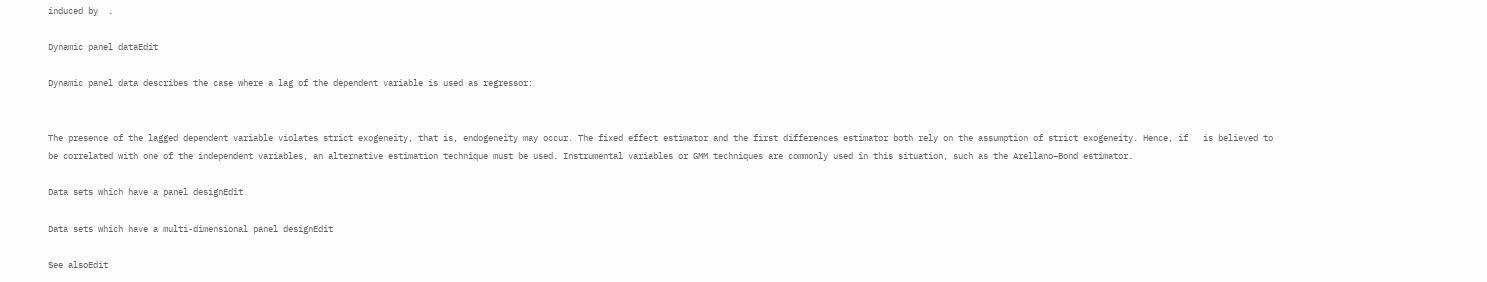induced by  .

Dynamic panel dataEdit

Dynamic panel data describes the case where a lag of the dependent variable is used as regressor:


The presence of the lagged dependent variable violates strict exogeneity, that is, endogeneity may occur. The fixed effect estimator and the first differences estimator both rely on the assumption of strict exogeneity. Hence, if   is believed to be correlated with one of the independent variables, an alternative estimation technique must be used. Instrumental variables or GMM techniques are commonly used in this situation, such as the Arellano–Bond estimator.

Data sets which have a panel designEdit

Data sets which have a multi-dimensional panel designEdit

See alsoEdit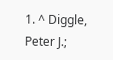1. ^ Diggle, Peter J.;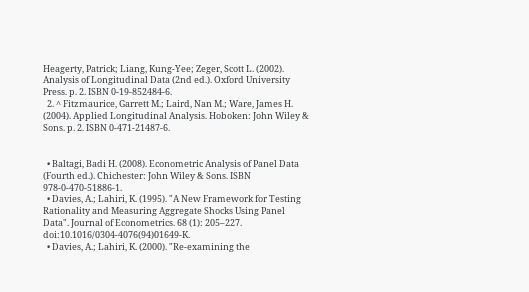Heagerty, Patrick; Liang, Kung-Yee; Zeger, Scott L. (2002). Analysis of Longitudinal Data (2nd ed.). Oxford University Press. p. 2. ISBN 0-19-852484-6.
  2. ^ Fitzmaurice, Garrett M.; Laird, Nan M.; Ware, James H. (2004). Applied Longitudinal Analysis. Hoboken: John Wiley & Sons. p. 2. ISBN 0-471-21487-6.


  • Baltagi, Badi H. (2008). Econometric Analysis of Panel Data (Fourth ed.). Chichester: John Wiley & Sons. ISBN 978-0-470-51886-1.
  • Davies, A.; Lahiri, K. (1995). "A New Framework for Testing Rationality and Measuring Aggregate Shocks Using Panel Data". Journal of Econometrics. 68 (1): 205–227. doi:10.1016/0304-4076(94)01649-K.
  • Davies, A.; Lahiri, K. (2000). "Re-examining the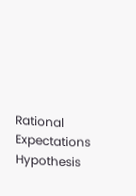Rational Expectations Hypothesis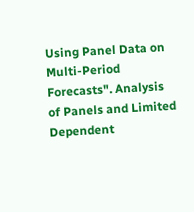Using Panel Data on Multi-Period Forecasts". Analysis of Panels and Limited Dependent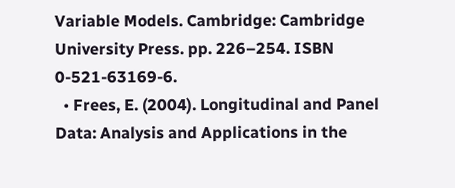Variable Models. Cambridge: Cambridge University Press. pp. 226–254. ISBN 0-521-63169-6.
  • Frees, E. (2004). Longitudinal and Panel Data: Analysis and Applications in the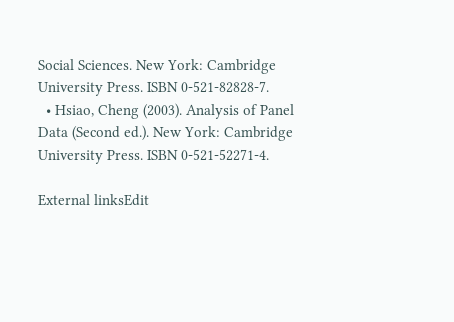Social Sciences. New York: Cambridge University Press. ISBN 0-521-82828-7.
  • Hsiao, Cheng (2003). Analysis of Panel Data (Second ed.). New York: Cambridge University Press. ISBN 0-521-52271-4.

External linksEdit